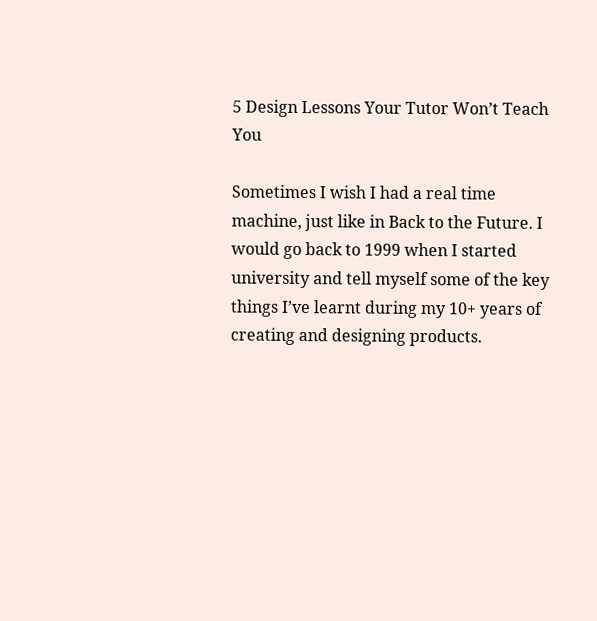5 Design Lessons Your Tutor Won’t Teach You

Sometimes I wish I had a real time machine, just like in Back to the Future. I would go back to 1999 when I started university and tell myself some of the key things I’ve learnt during my 10+ years of creating and designing products.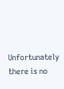Unfortunately there is no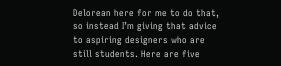Delorean here for me to do that, so instead I’m giving that advice to aspiring designers who are still students. Here are five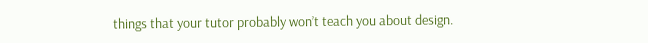things that your tutor probably won’t teach you about design.